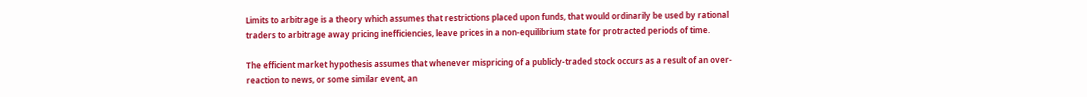Limits to arbitrage is a theory which assumes that restrictions placed upon funds, that would ordinarily be used by rational traders to arbitrage away pricing inefficiencies, leave prices in a non-equilibrium state for protracted periods of time.

The efficient market hypothesis assumes that whenever mispricing of a publicly-traded stock occurs as a result of an over-reaction to news, or some similar event, an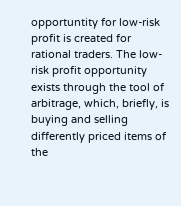opportuntity for low-risk profit is created for rational traders. The low-risk profit opportunity exists through the tool of arbitrage, which, briefly, is buying and selling differently priced items of the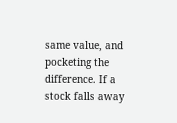same value, and pocketing the difference. If a stock falls away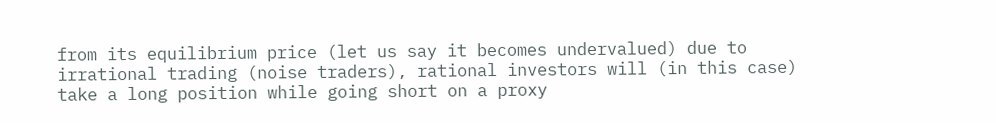from its equilibrium price (let us say it becomes undervalued) due to irrational trading (noise traders), rational investors will (in this case) take a long position while going short on a proxy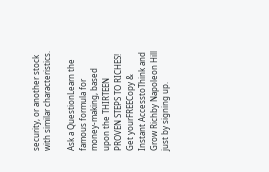security, or another stock with similar characteristics.

Ask a QuestionLearn the famous formula for money-making, based upon the THIRTEEN PROVEN STEPS TO RICHES! Get yourFREECopy & Instant AccesstoThink and Grow Richby Napoleon Hill just by signing up.